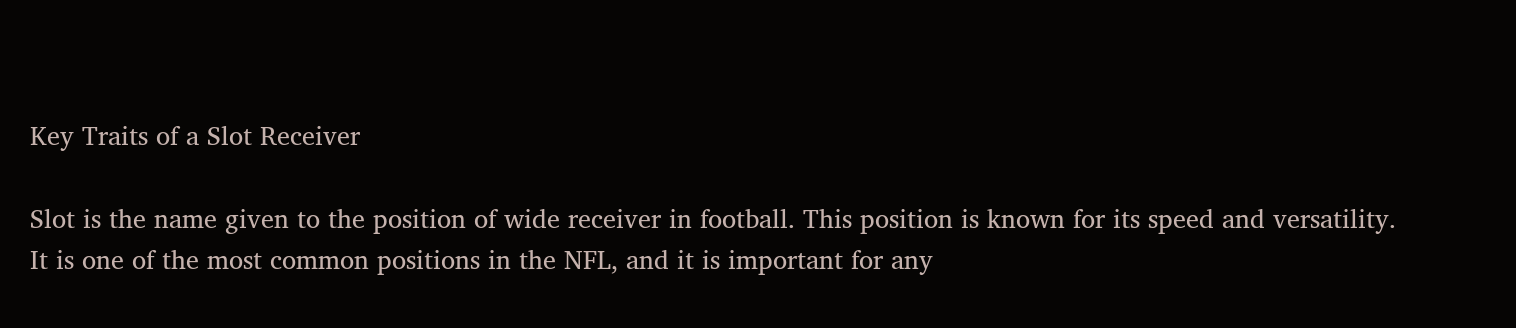Key Traits of a Slot Receiver

Slot is the name given to the position of wide receiver in football. This position is known for its speed and versatility. It is one of the most common positions in the NFL, and it is important for any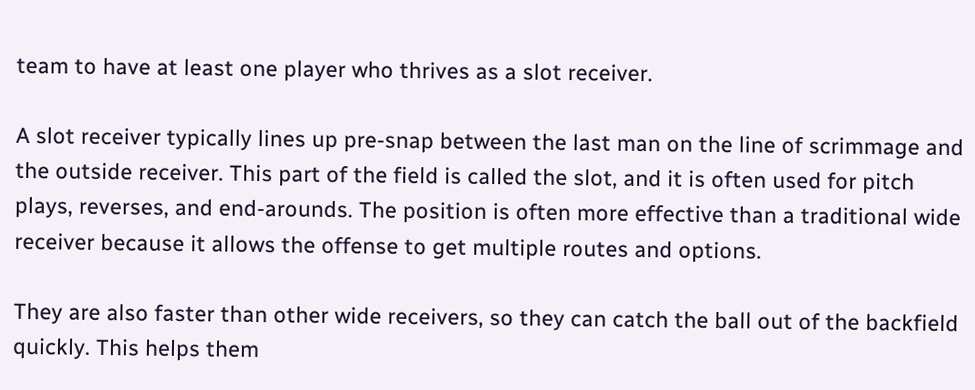team to have at least one player who thrives as a slot receiver.

A slot receiver typically lines up pre-snap between the last man on the line of scrimmage and the outside receiver. This part of the field is called the slot, and it is often used for pitch plays, reverses, and end-arounds. The position is often more effective than a traditional wide receiver because it allows the offense to get multiple routes and options.

They are also faster than other wide receivers, so they can catch the ball out of the backfield quickly. This helps them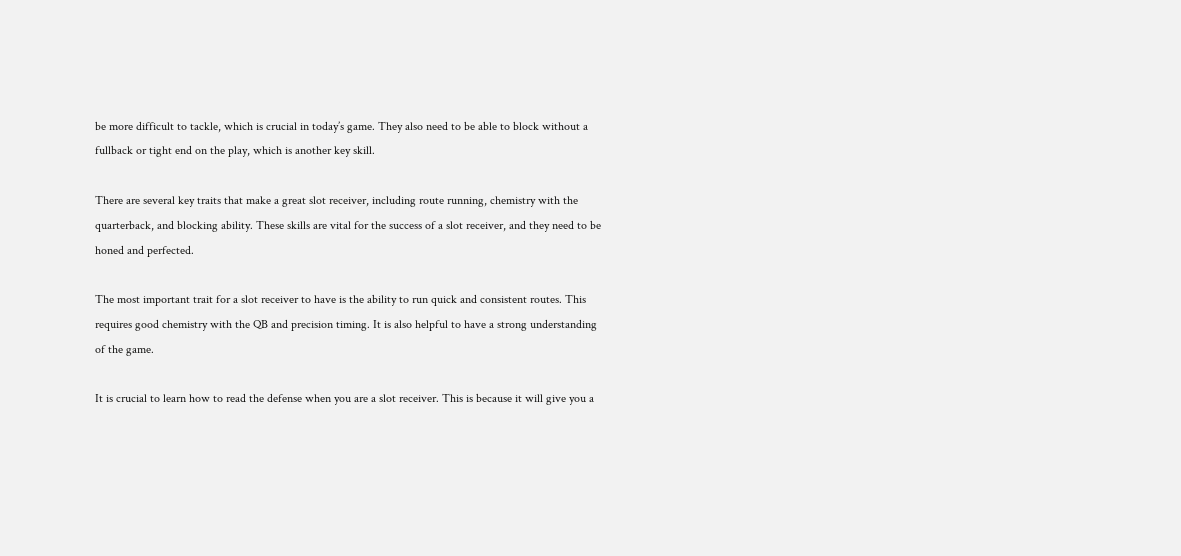be more difficult to tackle, which is crucial in today’s game. They also need to be able to block without a fullback or tight end on the play, which is another key skill.

There are several key traits that make a great slot receiver, including route running, chemistry with the quarterback, and blocking ability. These skills are vital for the success of a slot receiver, and they need to be honed and perfected.

The most important trait for a slot receiver to have is the ability to run quick and consistent routes. This requires good chemistry with the QB and precision timing. It is also helpful to have a strong understanding of the game.

It is crucial to learn how to read the defense when you are a slot receiver. This is because it will give you a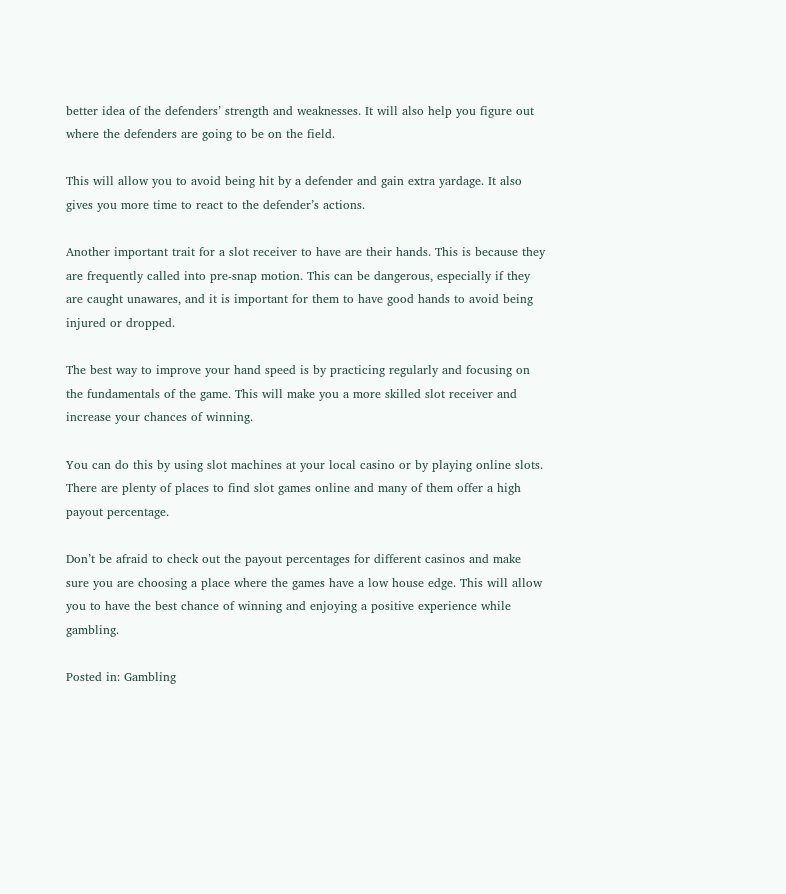better idea of the defenders’ strength and weaknesses. It will also help you figure out where the defenders are going to be on the field.

This will allow you to avoid being hit by a defender and gain extra yardage. It also gives you more time to react to the defender’s actions.

Another important trait for a slot receiver to have are their hands. This is because they are frequently called into pre-snap motion. This can be dangerous, especially if they are caught unawares, and it is important for them to have good hands to avoid being injured or dropped.

The best way to improve your hand speed is by practicing regularly and focusing on the fundamentals of the game. This will make you a more skilled slot receiver and increase your chances of winning.

You can do this by using slot machines at your local casino or by playing online slots. There are plenty of places to find slot games online and many of them offer a high payout percentage.

Don’t be afraid to check out the payout percentages for different casinos and make sure you are choosing a place where the games have a low house edge. This will allow you to have the best chance of winning and enjoying a positive experience while gambling.

Posted in: Gambling